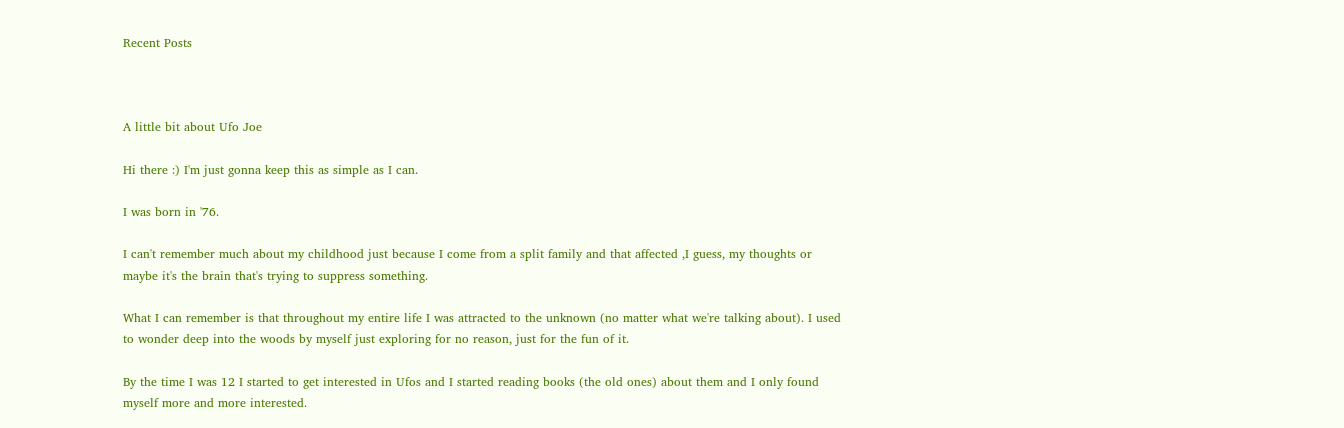Recent Posts



A little bit about Ufo Joe

Hi there :) I'm just gonna keep this as simple as I can.

I was born in '76.

I can't remember much about my childhood just because I come from a split family and that affected ,I guess, my thoughts or maybe it's the brain that's trying to suppress something.

What I can remember is that throughout my entire life I was attracted to the unknown (no matter what we're talking about). I used to wonder deep into the woods by myself just exploring for no reason, just for the fun of it.

By the time I was 12 I started to get interested in Ufos and I started reading books (the old ones) about them and I only found myself more and more interested.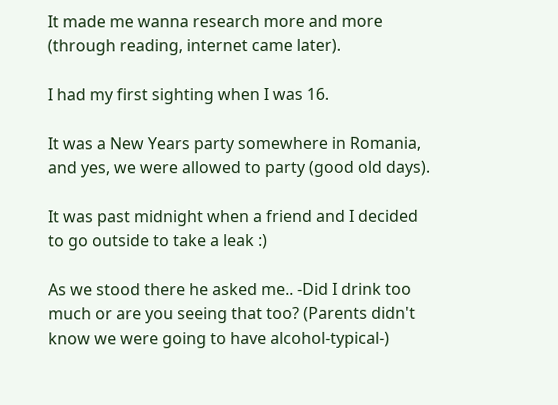It made me wanna research more and more (through reading, internet came later).

I had my first sighting when I was 16.

It was a New Years party somewhere in Romania, and yes, we were allowed to party (good old days).

It was past midnight when a friend and I decided to go outside to take a leak :)

As we stood there he asked me.. -Did I drink too much or are you seeing that too? (Parents didn't know we were going to have alcohol-typical-)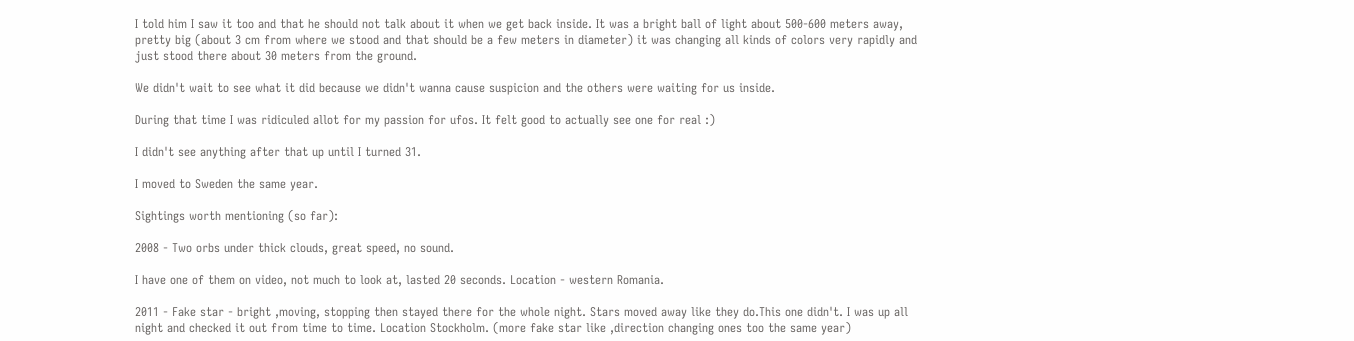I told him I saw it too and that he should not talk about it when we get back inside. It was a bright ball of light about 500-600 meters away, pretty big (about 3 cm from where we stood and that should be a few meters in diameter) it was changing all kinds of colors very rapidly and just stood there about 30 meters from the ground.

We didn't wait to see what it did because we didn't wanna cause suspicion and the others were waiting for us inside.

During that time I was ridiculed allot for my passion for ufos. It felt good to actually see one for real :)

I didn't see anything after that up until I turned 31.

I moved to Sweden the same year.

Sightings worth mentioning (so far):

2008 - Two orbs under thick clouds, great speed, no sound.

I have one of them on video, not much to look at, lasted 20 seconds. Location - western Romania.

2011 - Fake star - bright ,moving, stopping then stayed there for the whole night. Stars moved away like they do.This one didn't. I was up all night and checked it out from time to time. Location Stockholm. (more fake star like ,direction changing ones too the same year)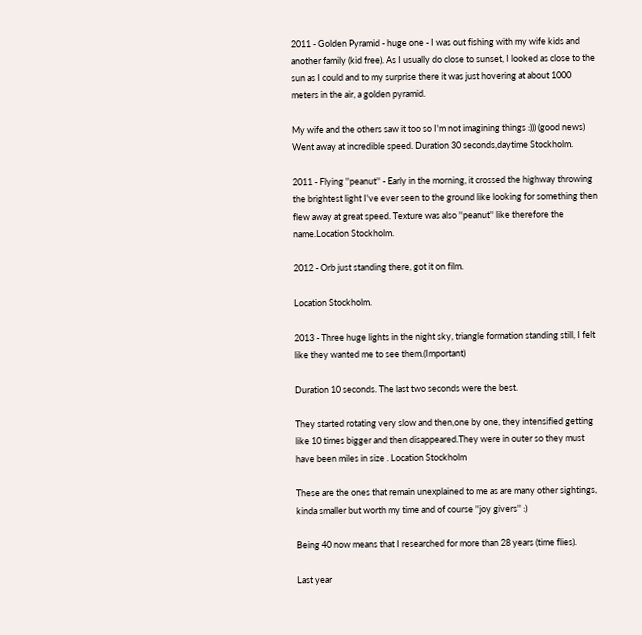2011 - Golden Pyramid - huge one - I was out fishing with my wife kids and another family (kid free). As I usually do close to sunset, I looked as close to the sun as I could and to my surprise there it was just hovering at about 1000 meters in the air, a golden pyramid.

My wife and the others saw it too so I'm not imagining things :))) (good news) Went away at incredible speed. Duration 30 seconds,daytime Stockholm.

2011 - Flying ''peanut'' - Early in the morning, it crossed the highway throwing the brightest light I've ever seen to the ground like looking for something then flew away at great speed. Texture was also ''peanut'' like therefore the name.Location Stockholm.

2012 - Orb just standing there, got it on film.

Location Stockholm.

2013 - Three huge lights in the night sky, triangle formation standing still, I felt like they wanted me to see them.(Important)

Duration 10 seconds. The last two seconds were the best.

They started rotating very slow and then,one by one, they intensified getting like 10 times bigger and then disappeared.They were in outer so they must have been miles in size . Location Stockholm

These are the ones that remain unexplained to me as are many other sightings, kinda smaller but worth my time and of course ''joy givers'' :)

Being 40 now means that I researched for more than 28 years (time flies).

Last year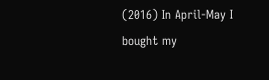(2016) In April-May I bought my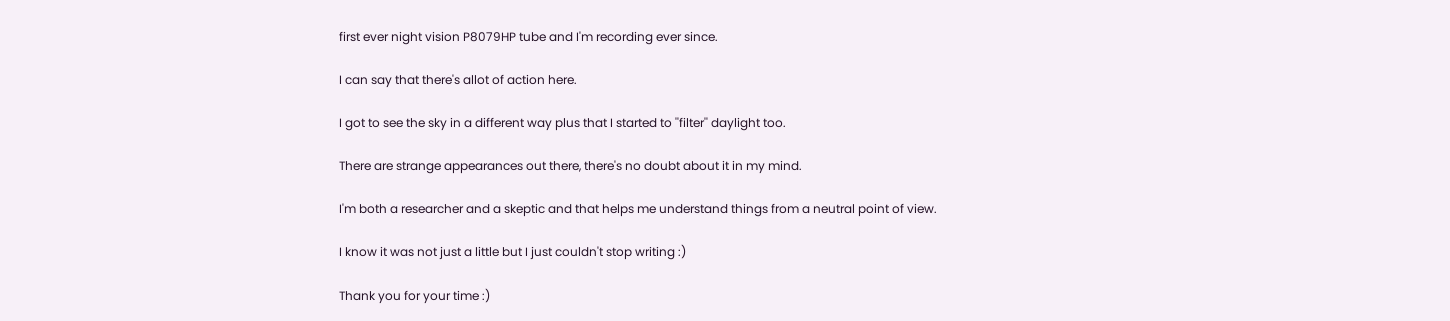first ever night vision P8079HP tube and I'm recording ever since.

I can say that there's allot of action here.

I got to see the sky in a different way plus that I started to ''filter'' daylight too.

There are strange appearances out there, there's no doubt about it in my mind.

I'm both a researcher and a skeptic and that helps me understand things from a neutral point of view.

I know it was not just a little but I just couldn't stop writing :)

Thank you for your time :)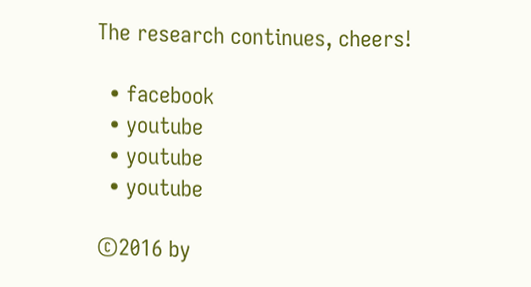The research continues, cheers!

  • facebook
  • youtube
  • youtube
  • youtube

©2016 by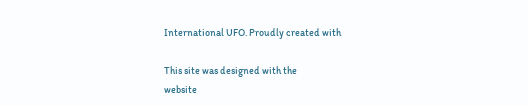International UFO. Proudly created with

This site was designed with the
website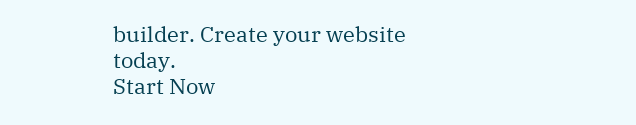builder. Create your website today.
Start Now